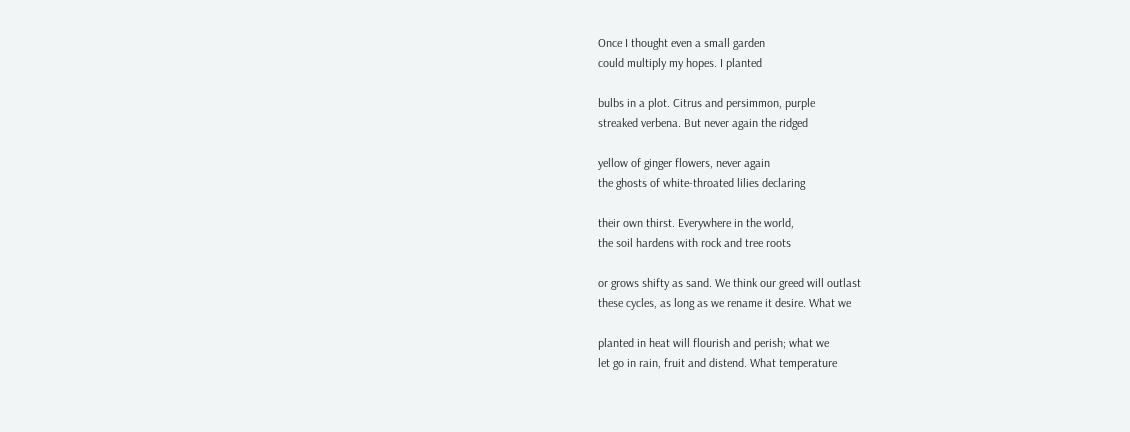Once I thought even a small garden
could multiply my hopes. I planted

bulbs in a plot. Citrus and persimmon, purple
streaked verbena. But never again the ridged

yellow of ginger flowers, never again
the ghosts of white-throated lilies declaring

their own thirst. Everywhere in the world,
the soil hardens with rock and tree roots

or grows shifty as sand. We think our greed will outlast
these cycles, as long as we rename it desire. What we

planted in heat will flourish and perish; what we
let go in rain, fruit and distend. What temperature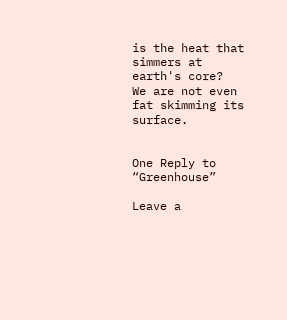is the heat that simmers at earth's core?
We are not even fat skimming its surface.


One Reply to “Greenhouse”

Leave a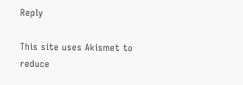Reply

This site uses Akismet to reduce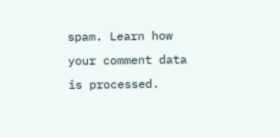spam. Learn how your comment data is processed.